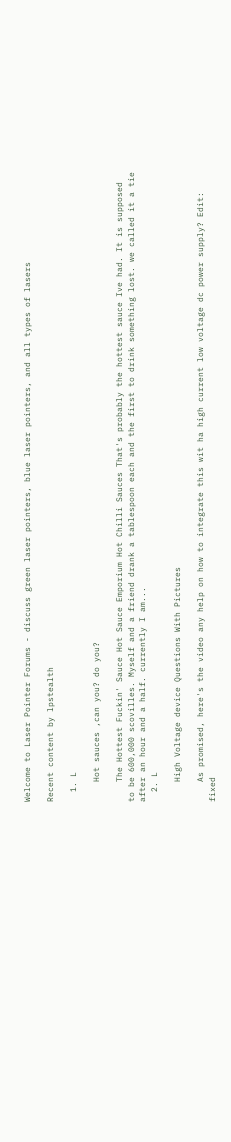Welcome to Laser Pointer Forums - discuss green laser pointers, blue laser pointers, and all types of lasers

Recent content by lpstealth

  1. L

    Hot sauces ,can you? do you?

    The Hottest Fuckin' Sauce Hot Sauce Emporium Hot Chilli Sauces That's probably the hottest sauce Ive had. It is supposed to be 600,000 scovilles. Myself and a friend drank a tablespoon each and the first to drink something lost. we called it a tie after an hour and a half. currently I am...
  2. L

    High Voltage device Questions With Pictures

    As promised, here's the video any help on how to integrate this wit ha high current low voltage dc power supply? Edit: fixed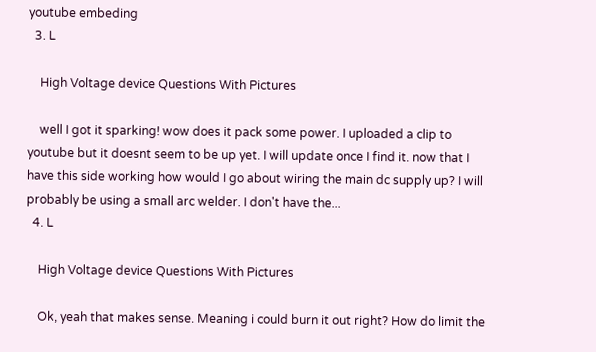youtube embeding
  3. L

    High Voltage device Questions With Pictures

    well I got it sparking! wow does it pack some power. I uploaded a clip to youtube but it doesnt seem to be up yet. I will update once I find it. now that I have this side working how would I go about wiring the main dc supply up? I will probably be using a small arc welder. I don't have the...
  4. L

    High Voltage device Questions With Pictures

    Ok, yeah that makes sense. Meaning i could burn it out right? How do limit the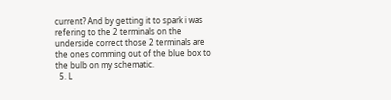current? And by getting it to spark i was refering to the 2 terminals on the underside correct those 2 terminals are the ones comming out of the blue box to the bulb on my schematic.
  5. L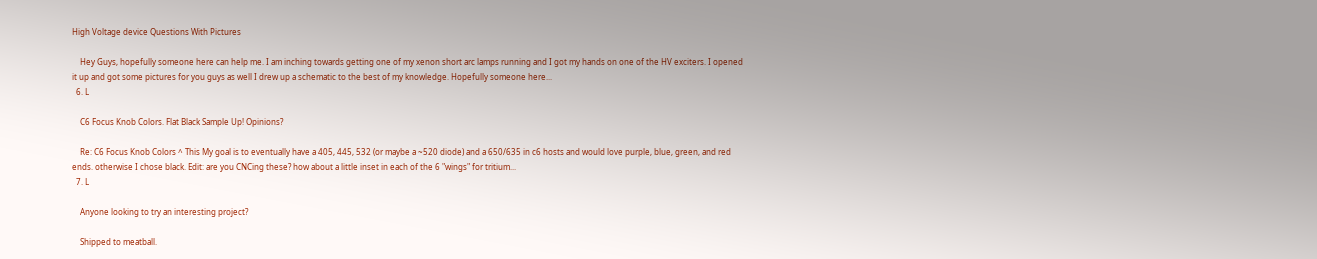High Voltage device Questions With Pictures

    Hey Guys, hopefully someone here can help me. I am inching towards getting one of my xenon short arc lamps running and I got my hands on one of the HV exciters. I opened it up and got some pictures for you guys as well I drew up a schematic to the best of my knowledge. Hopefully someone here...
  6. L

    C6 Focus Knob Colors. Flat Black Sample Up! Opinions?

    Re: C6 Focus Knob Colors ^ This My goal is to eventually have a 405, 445, 532 (or maybe a ~520 diode) and a 650/635 in c6 hosts and would love purple, blue, green, and red ends. otherwise I chose black. Edit: are you CNCing these? how about a little inset in each of the 6 "wings" for tritium...
  7. L

    Anyone looking to try an interesting project?

    Shipped to meatball.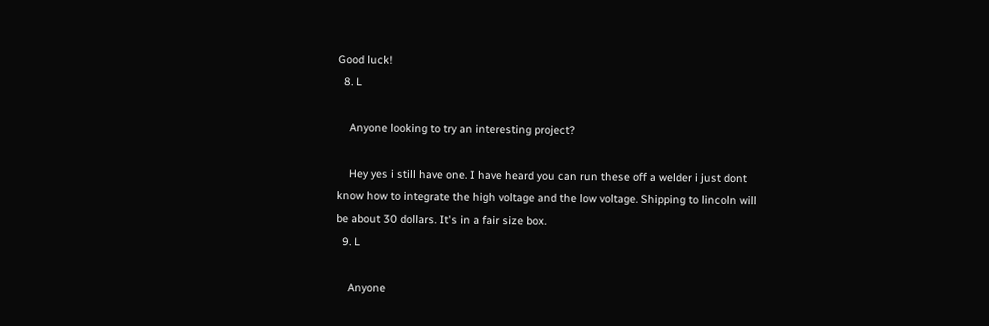Good luck!
  8. L

    Anyone looking to try an interesting project?

    Hey yes i still have one. I have heard you can run these off a welder i just dont know how to integrate the high voltage and the low voltage. Shipping to lincoln will be about 30 dollars. It's in a fair size box.
  9. L

    Anyone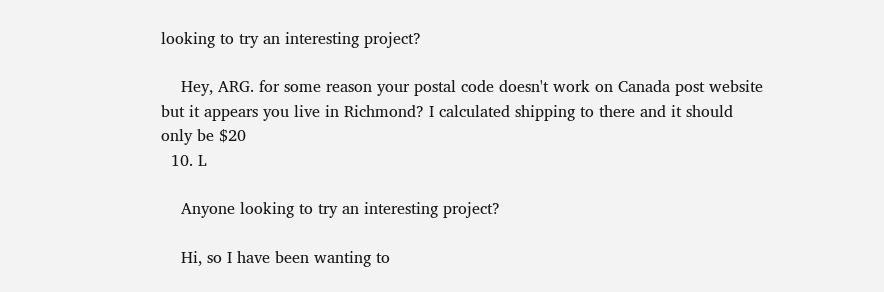looking to try an interesting project?

    Hey, ARG. for some reason your postal code doesn't work on Canada post website but it appears you live in Richmond? I calculated shipping to there and it should only be $20
  10. L

    Anyone looking to try an interesting project?

    Hi, so I have been wanting to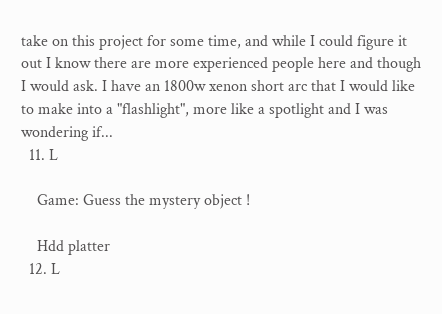take on this project for some time, and while I could figure it out I know there are more experienced people here and though I would ask. I have an 1800w xenon short arc that I would like to make into a "flashlight", more like a spotlight and I was wondering if...
  11. L

    Game: Guess the mystery object !

    Hdd platter
  12. L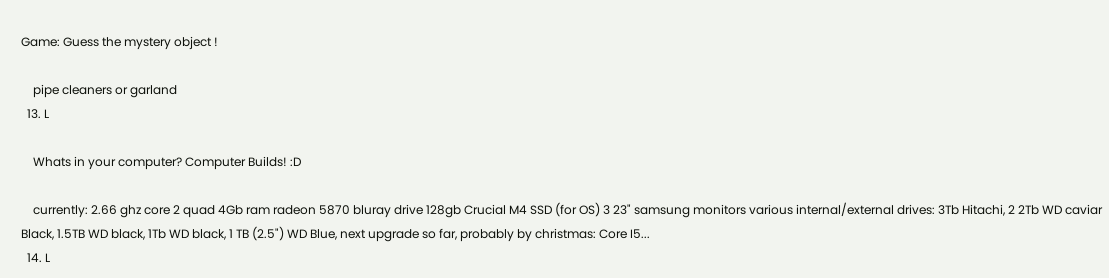Game: Guess the mystery object !

    pipe cleaners or garland
  13. L

    Whats in your computer? Computer Builds! :D

    currently: 2.66 ghz core 2 quad 4Gb ram radeon 5870 bluray drive 128gb Crucial M4 SSD (for OS) 3 23" samsung monitors various internal/external drives: 3Tb Hitachi, 2 2Tb WD caviar Black, 1.5TB WD black, 1Tb WD black, 1 TB (2.5") WD Blue, next upgrade so far, probably by christmas: Core I5...
  14. L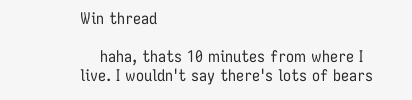Win thread

    haha, thats 10 minutes from where I live. I wouldn't say there's lots of bears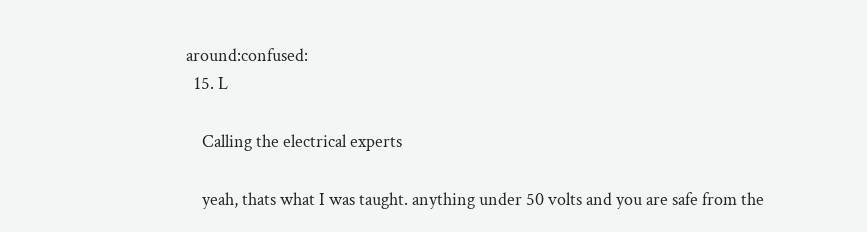around:confused:
  15. L

    Calling the electrical experts

    yeah, thats what I was taught. anything under 50 volts and you are safe from the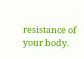resistance of your body.